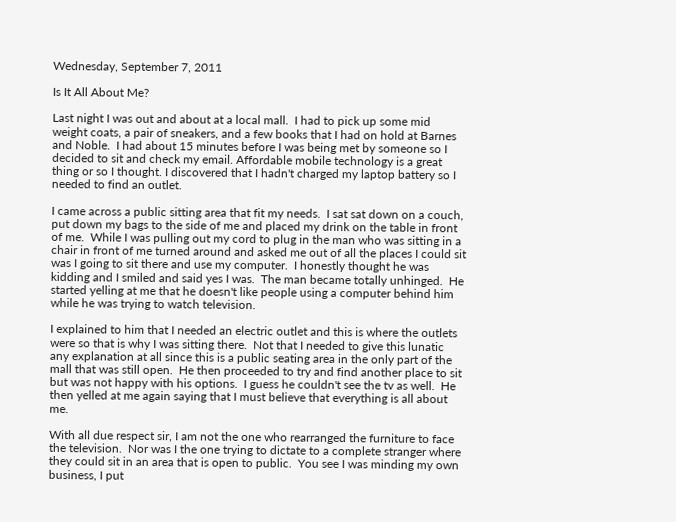Wednesday, September 7, 2011

Is It All About Me?

Last night I was out and about at a local mall.  I had to pick up some mid weight coats, a pair of sneakers, and a few books that I had on hold at Barnes and Noble.  I had about 15 minutes before I was being met by someone so I decided to sit and check my email. Affordable mobile technology is a great thing or so I thought. I discovered that I hadn't charged my laptop battery so I needed to find an outlet.

I came across a public sitting area that fit my needs.  I sat sat down on a couch, put down my bags to the side of me and placed my drink on the table in front of me.  While I was pulling out my cord to plug in the man who was sitting in a chair in front of me turned around and asked me out of all the places I could sit was I going to sit there and use my computer.  I honestly thought he was kidding and I smiled and said yes I was.  The man became totally unhinged.  He started yelling at me that he doesn't like people using a computer behind him while he was trying to watch television.

I explained to him that I needed an electric outlet and this is where the outlets were so that is why I was sitting there.  Not that I needed to give this lunatic any explanation at all since this is a public seating area in the only part of the mall that was still open.  He then proceeded to try and find another place to sit but was not happy with his options.  I guess he couldn't see the tv as well.  He then yelled at me again saying that I must believe that everything is all about me.

With all due respect sir, I am not the one who rearranged the furniture to face the television.  Nor was I the one trying to dictate to a complete stranger where they could sit in an area that is open to public.  You see I was minding my own business, I put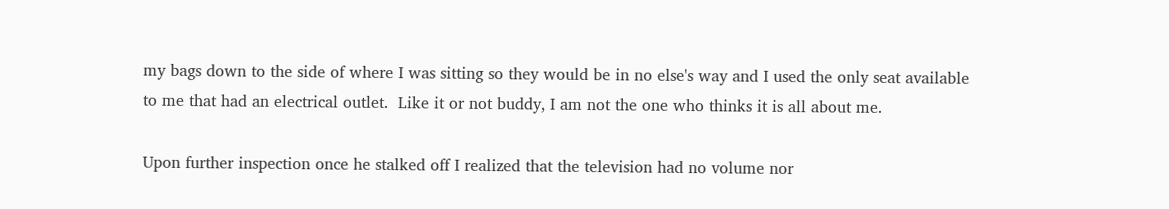my bags down to the side of where I was sitting so they would be in no else's way and I used the only seat available to me that had an electrical outlet.  Like it or not buddy, I am not the one who thinks it is all about me.

Upon further inspection once he stalked off I realized that the television had no volume nor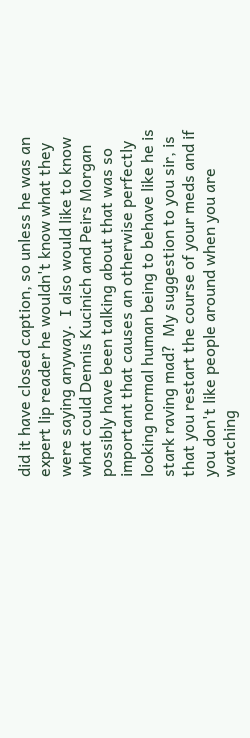did it have closed caption, so unless he was an expert lip reader he wouldn't know what they were saying anyway.  I also would like to know what could Dennis Kucinich and Peirs Morgan possibly have been talking about that was so important that causes an otherwise perfectly looking normal human being to behave like he is stark raving mad?  My suggestion to you sir, is that you restart the course of your meds and if you don't like people around when you are watching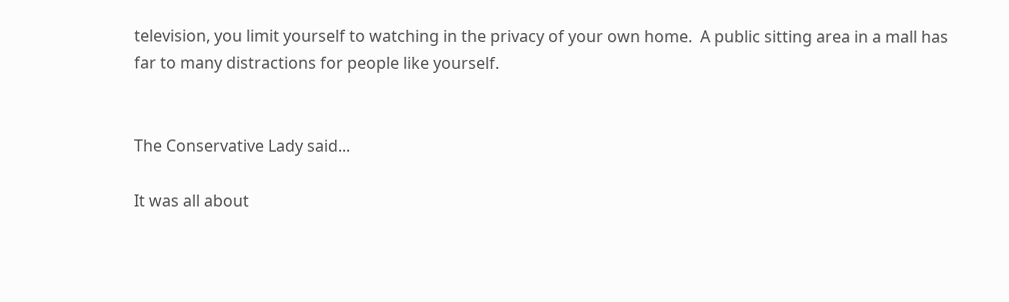television, you limit yourself to watching in the privacy of your own home.  A public sitting area in a mall has far to many distractions for people like yourself.


The Conservative Lady said...

It was all about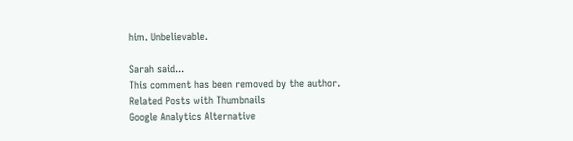him. Unbelievable.

Sarah said...
This comment has been removed by the author.
Related Posts with Thumbnails
Google Analytics Alternative